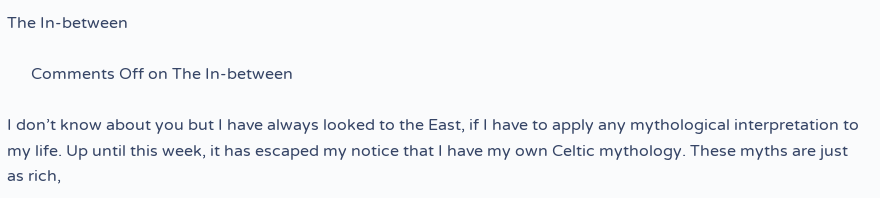The In-between

      Comments Off on The In-between

I don’t know about you but I have always looked to the East, if I have to apply any mythological interpretation to my life. Up until this week, it has escaped my notice that I have my own Celtic mythology. These myths are just as rich,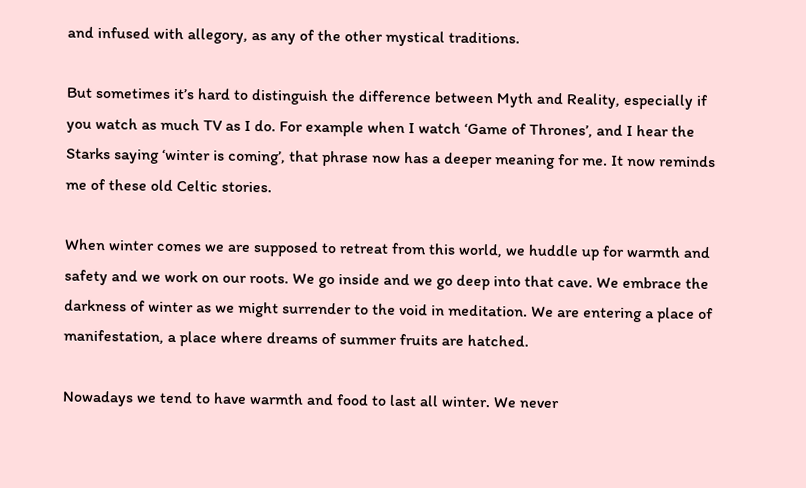and infused with allegory, as any of the other mystical traditions.

But sometimes it’s hard to distinguish the difference between Myth and Reality, especially if you watch as much TV as I do. For example when I watch ‘Game of Thrones’, and I hear the Starks saying ‘winter is coming’, that phrase now has a deeper meaning for me. It now reminds me of these old Celtic stories.

When winter comes we are supposed to retreat from this world, we huddle up for warmth and safety and we work on our roots. We go inside and we go deep into that cave. We embrace the darkness of winter as we might surrender to the void in meditation. We are entering a place of manifestation, a place where dreams of summer fruits are hatched.

Nowadays we tend to have warmth and food to last all winter. We never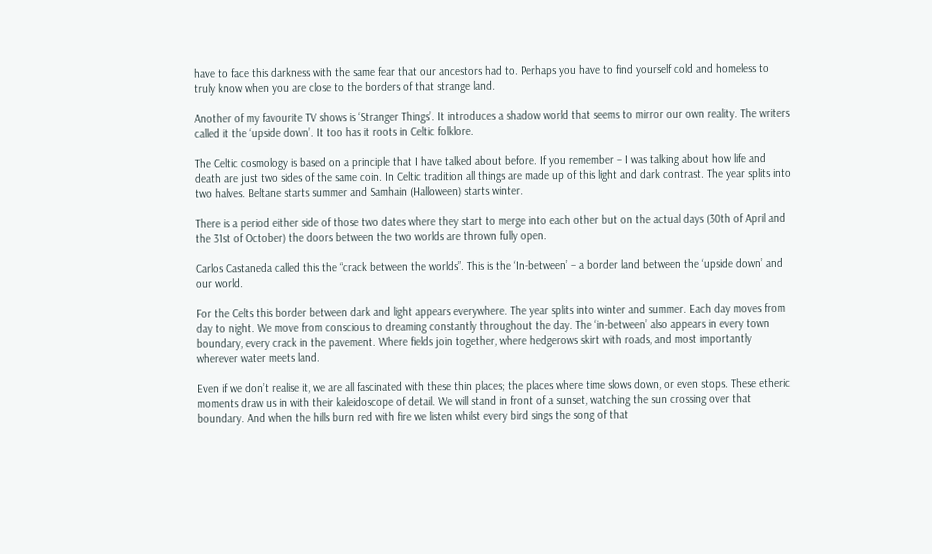have to face this darkness with the same fear that our ancestors had to. Perhaps you have to find yourself cold and homeless to truly know when you are close to the borders of that strange land.

Another of my favourite TV shows is ‘Stranger Things’. It introduces a shadow world that seems to mirror our own reality. The writers called it the ‘upside down’. It too has it roots in Celtic folklore.

The Celtic cosmology is based on a principle that I have talked about before. If you remember – I was talking about how life and death are just two sides of the same coin. In Celtic tradition all things are made up of this light and dark contrast. The year splits into two halves. Beltane starts summer and Samhain (Halloween) starts winter.

There is a period either side of those two dates where they start to merge into each other but on the actual days (30th of April and the 31st of October) the doors between the two worlds are thrown fully open.

Carlos Castaneda called this the “crack between the worlds”. This is the ‘In-between’ – a border land between the ‘upside down’ and our world.

For the Celts this border between dark and light appears everywhere. The year splits into winter and summer. Each day moves from day to night. We move from conscious to dreaming constantly throughout the day. The ‘in-between’ also appears in every town boundary, every crack in the pavement. Where fields join together, where hedgerows skirt with roads, and most importantly wherever water meets land.

Even if we don’t realise it, we are all fascinated with these thin places; the places where time slows down, or even stops. These etheric moments draw us in with their kaleidoscope of detail. We will stand in front of a sunset, watching the sun crossing over that boundary. And when the hills burn red with fire we listen whilst every bird sings the song of that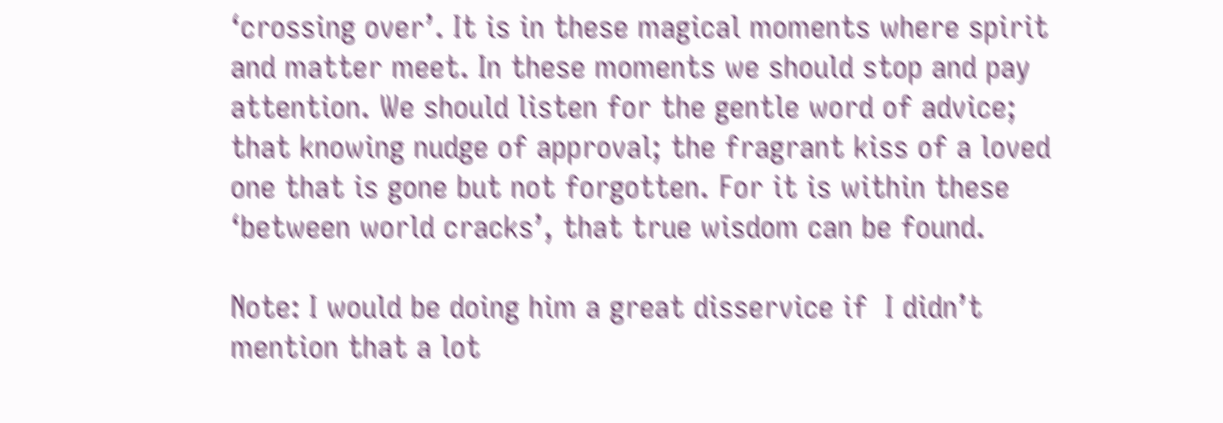‘crossing over’. It is in these magical moments where spirit and matter meet. In these moments we should stop and pay attention. We should listen for the gentle word of advice; that knowing nudge of approval; the fragrant kiss of a loved one that is gone but not forgotten. For it is within these ‘between world cracks’, that true wisdom can be found.

Note: I would be doing him a great disservice if  I didn’t mention that a lot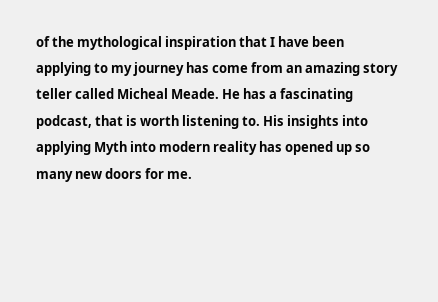of the mythological inspiration that I have been applying to my journey has come from an amazing story teller called Micheal Meade. He has a fascinating podcast, that is worth listening to. His insights into applying Myth into modern reality has opened up so many new doors for me.